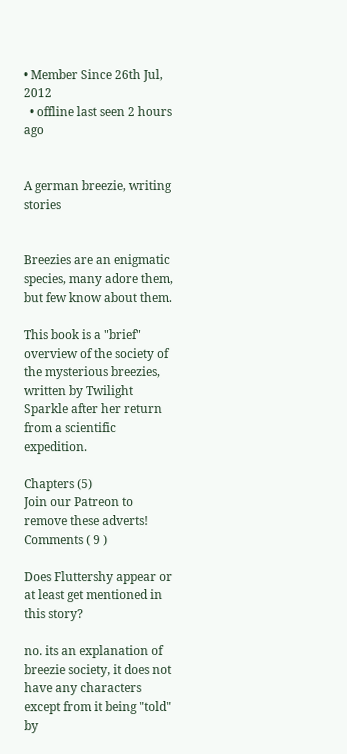• Member Since 26th Jul, 2012
  • offline last seen 2 hours ago


A german breezie, writing stories


Breezies are an enigmatic species, many adore them, but few know about them.

This book is a "brief" overview of the society of the mysterious breezies, written by Twilight Sparkle after her return from a scientific expedition.

Chapters (5)
Join our Patreon to remove these adverts!
Comments ( 9 )

Does Fluttershy appear or at least get mentioned in this story?

no. its an explanation of breezie society, it does not have any characters except from it being "told" by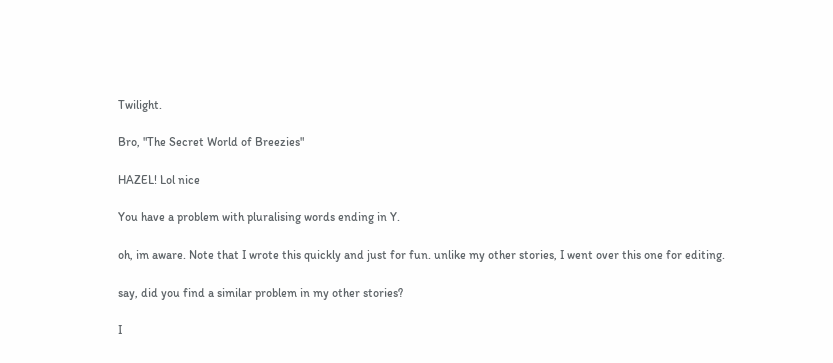Twilight.

Bro, "The Secret World of Breezies"

HAZEL! Lol nice

You have a problem with pluralising words ending in Y.

oh, im aware. Note that I wrote this quickly and just for fun. unlike my other stories, I went over this one for editing.

say, did you find a similar problem in my other stories?

I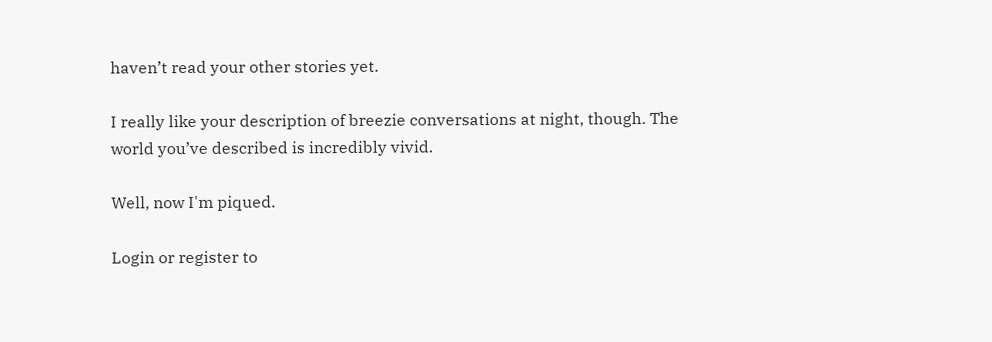haven’t read your other stories yet.

I really like your description of breezie conversations at night, though. The world you’ve described is incredibly vivid.

Well, now I'm piqued.

Login or register to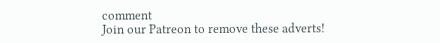comment
Join our Patreon to remove these adverts!